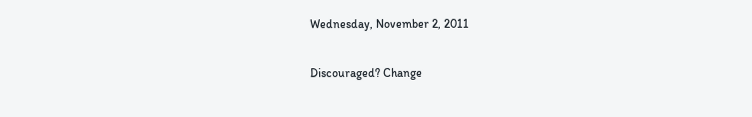Wednesday, November 2, 2011

Discouraged? Change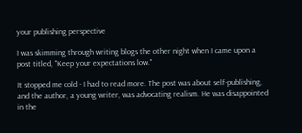your publishing perspective

I was skimming through writing blogs the other night when I came upon a post titled, "Keep your expectations low."

It stopped me cold - I had to read more. The post was about self-publishing, and the author, a young writer, was advocating realism. He was disappointed in the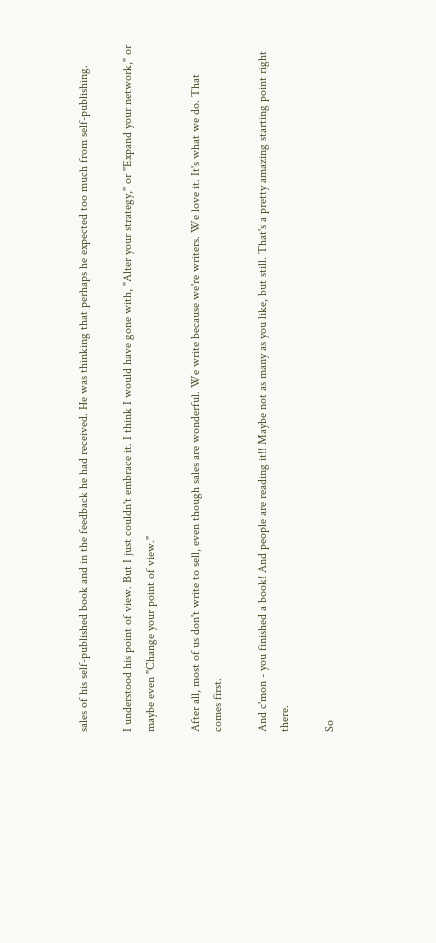sales of his self-published book and in the feedback he had received. He was thinking that perhaps he expected too much from self-publishing.

I understood his point of view. But I just couldn't embrace it. I think I would have gone with, "Alter your strategy," or "Expand your network," or maybe even "Change your point of view."

After all, most of us don't write to sell, even though sales are wonderful. We write because we're writers. We love it. It's what we do. That comes first.

And c'mon - you finished a book! And people are reading it!! Maybe not as many as you like, but still. That's a pretty amazing starting point right there.

So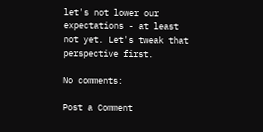let's not lower our expectations - at least not yet. Let's tweak that perspective first.

No comments:

Post a Comment